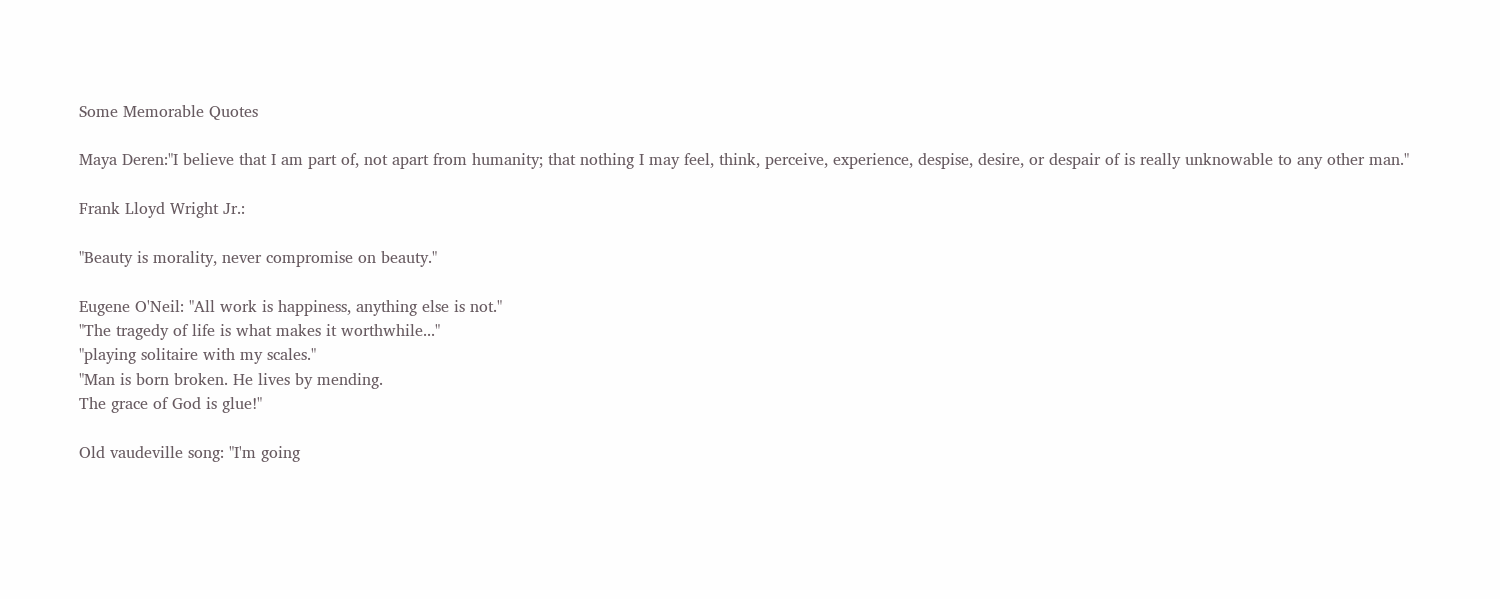Some Memorable Quotes

Maya Deren:"I believe that I am part of, not apart from humanity; that nothing I may feel, think, perceive, experience, despise, desire, or despair of is really unknowable to any other man."

Frank Lloyd Wright Jr.:

"Beauty is morality, never compromise on beauty."

Eugene O'Neil: "All work is happiness, anything else is not."
"The tragedy of life is what makes it worthwhile..."
"playing solitaire with my scales."
"Man is born broken. He lives by mending.
The grace of God is glue!"

Old vaudeville song: "I'm going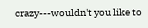crazy---wouldn't you like to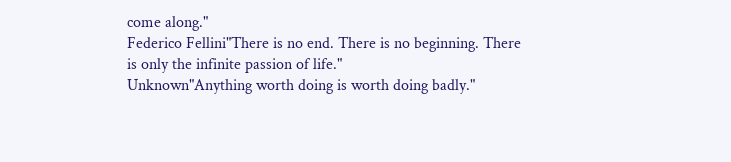come along."
Federico Fellini"There is no end. There is no beginning. There is only the infinite passion of life."
Unknown"Anything worth doing is worth doing badly."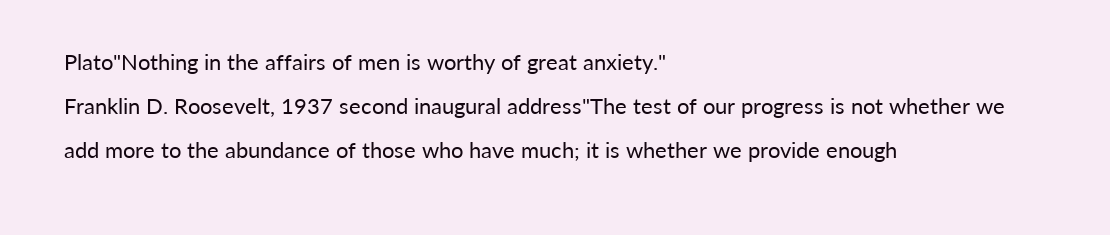Plato"Nothing in the affairs of men is worthy of great anxiety."
Franklin D. Roosevelt, 1937 second inaugural address"The test of our progress is not whether we add more to the abundance of those who have much; it is whether we provide enough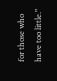for those who have too little."